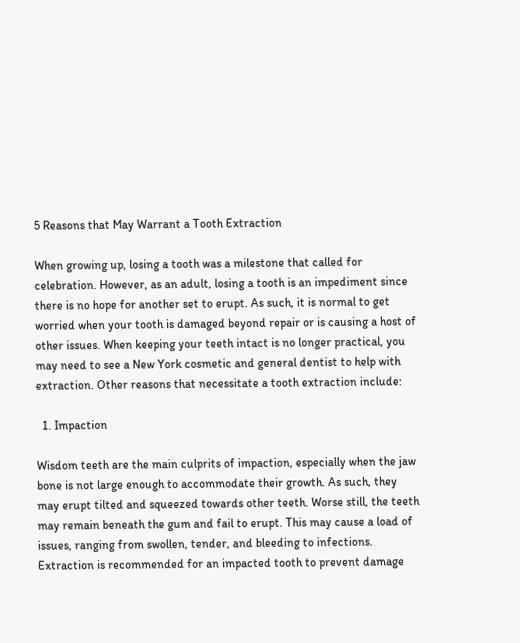5 Reasons that May Warrant a Tooth Extraction

When growing up, losing a tooth was a milestone that called for celebration. However, as an adult, losing a tooth is an impediment since there is no hope for another set to erupt. As such, it is normal to get worried when your tooth is damaged beyond repair or is causing a host of other issues. When keeping your teeth intact is no longer practical, you may need to see a New York cosmetic and general dentist to help with extraction. Other reasons that necessitate a tooth extraction include:

  1. Impaction

Wisdom teeth are the main culprits of impaction, especially when the jaw bone is not large enough to accommodate their growth. As such, they may erupt tilted and squeezed towards other teeth. Worse still, the teeth may remain beneath the gum and fail to erupt. This may cause a load of issues, ranging from swollen, tender, and bleeding to infections. Extraction is recommended for an impacted tooth to prevent damage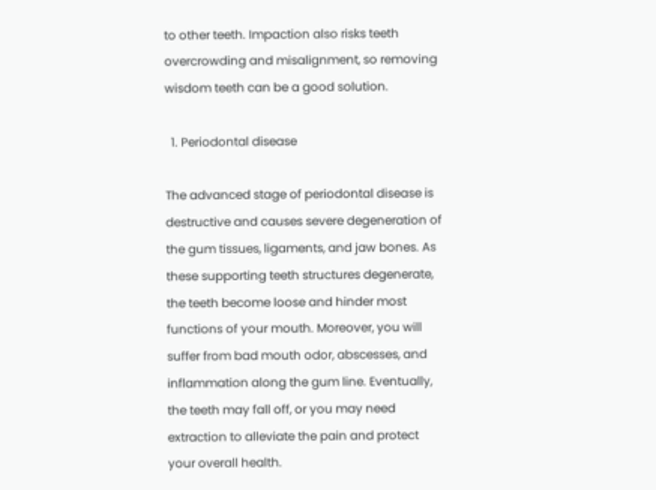to other teeth. Impaction also risks teeth overcrowding and misalignment, so removing wisdom teeth can be a good solution.

  1. Periodontal disease

The advanced stage of periodontal disease is destructive and causes severe degeneration of the gum tissues, ligaments, and jaw bones. As these supporting teeth structures degenerate, the teeth become loose and hinder most functions of your mouth. Moreover, you will suffer from bad mouth odor, abscesses, and inflammation along the gum line. Eventually, the teeth may fall off, or you may need extraction to alleviate the pain and protect your overall health.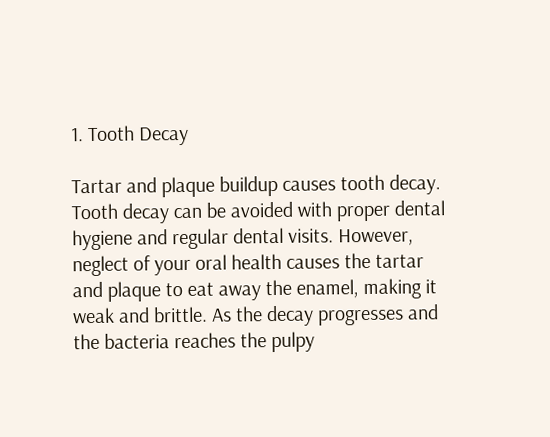1. Tooth Decay

Tartar and plaque buildup causes tooth decay. Tooth decay can be avoided with proper dental hygiene and regular dental visits. However, neglect of your oral health causes the tartar and plaque to eat away the enamel, making it weak and brittle. As the decay progresses and the bacteria reaches the pulpy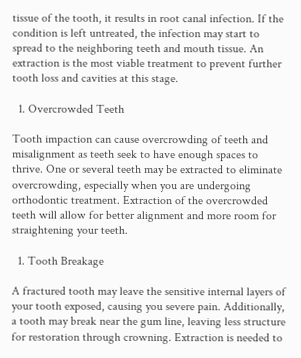tissue of the tooth, it results in root canal infection. If the condition is left untreated, the infection may start to spread to the neighboring teeth and mouth tissue. An extraction is the most viable treatment to prevent further tooth loss and cavities at this stage.

  1. Overcrowded Teeth

Tooth impaction can cause overcrowding of teeth and misalignment as teeth seek to have enough spaces to thrive. One or several teeth may be extracted to eliminate overcrowding, especially when you are undergoing orthodontic treatment. Extraction of the overcrowded teeth will allow for better alignment and more room for straightening your teeth.

  1. Tooth Breakage

A fractured tooth may leave the sensitive internal layers of your tooth exposed, causing you severe pain. Additionally, a tooth may break near the gum line, leaving less structure for restoration through crowning. Extraction is needed to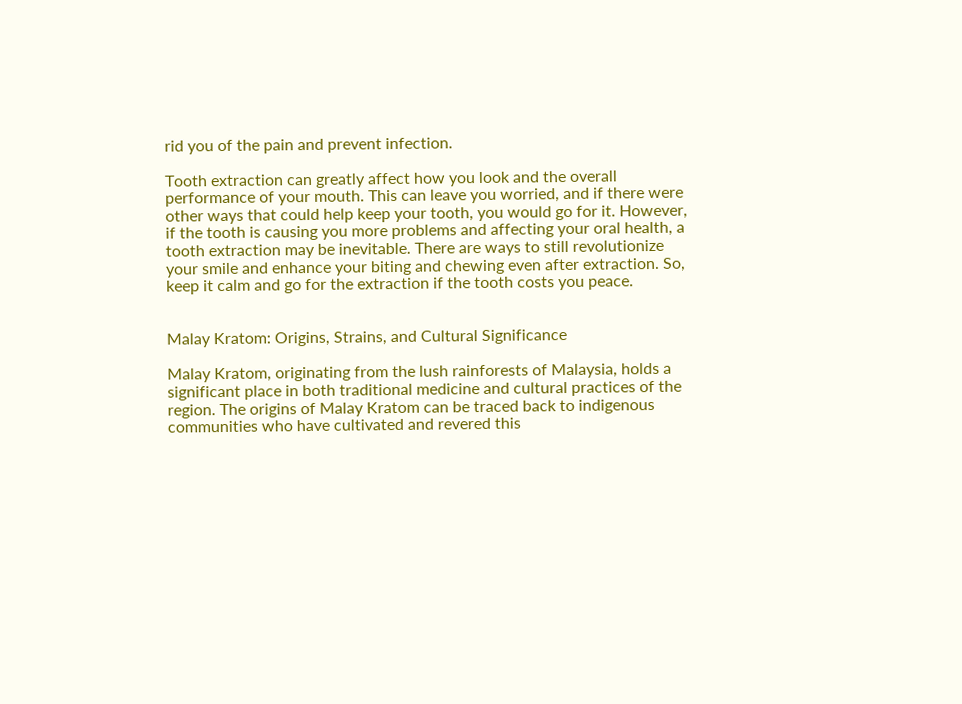rid you of the pain and prevent infection.

Tooth extraction can greatly affect how you look and the overall performance of your mouth. This can leave you worried, and if there were other ways that could help keep your tooth, you would go for it. However, if the tooth is causing you more problems and affecting your oral health, a tooth extraction may be inevitable. There are ways to still revolutionize your smile and enhance your biting and chewing even after extraction. So, keep it calm and go for the extraction if the tooth costs you peace.


Malay Kratom: Origins, Strains, and Cultural Significance

Malay Kratom, originating from the lush rainforests of Malaysia, holds a significant place in both traditional medicine and cultural practices of the region. The origins of Malay Kratom can be traced back to indigenous communities who have cultivated and revered this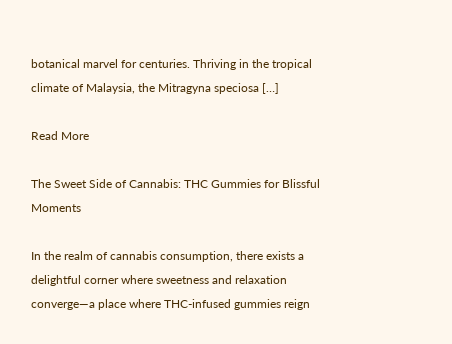botanical marvel for centuries. Thriving in the tropical climate of Malaysia, the Mitragyna speciosa […]

Read More

The Sweet Side of Cannabis: THC Gummies for Blissful Moments

In the realm of cannabis consumption, there exists a delightful corner where sweetness and relaxation converge—a place where THC-infused gummies reign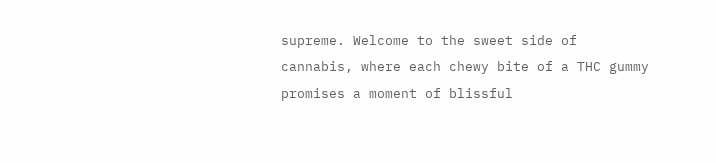supreme. Welcome to the sweet side of cannabis, where each chewy bite of a THC gummy promises a moment of blissful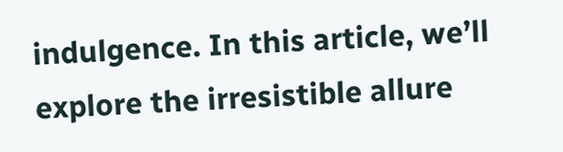indulgence. In this article, we’ll explore the irresistible allure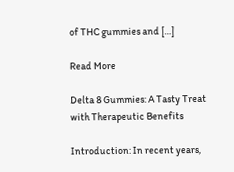of THC gummies and […]

Read More

Delta 8 Gummies: A Tasty Treat with Therapeutic Benefits

Introduction: In recent years,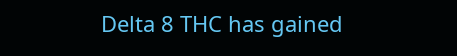Delta 8 THC has gained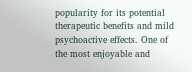popularity for its potential therapeutic benefits and mild psychoactive effects. One of the most enjoyable and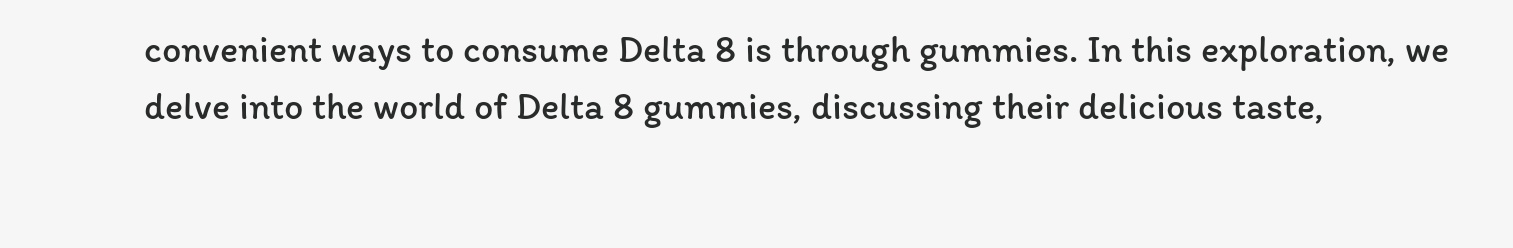convenient ways to consume Delta 8 is through gummies. In this exploration, we delve into the world of Delta 8 gummies, discussing their delicious taste,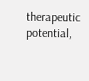therapeutic potential,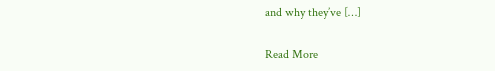and why they’ve […]

Read More